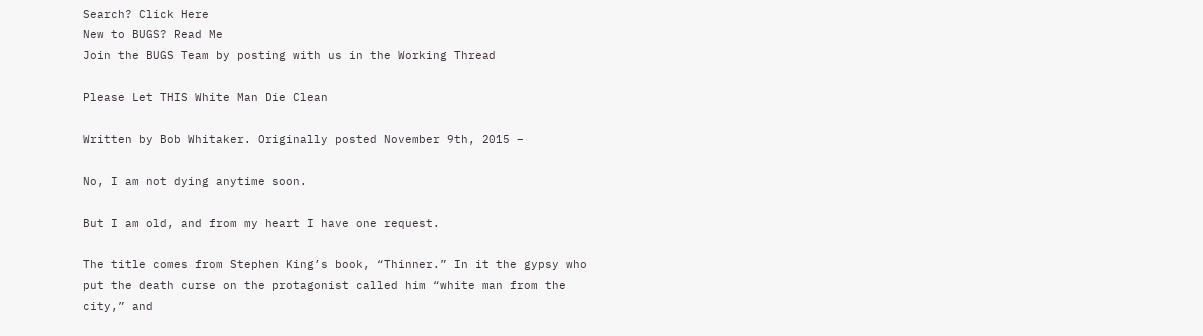Search? Click Here
New to BUGS? Read Me
Join the BUGS Team by posting with us in the Working Thread

Please Let THIS White Man Die Clean

Written by Bob Whitaker. Originally posted November 9th, 2015 –

No, I am not dying anytime soon.

But I am old, and from my heart I have one request.

The title comes from Stephen King’s book, “Thinner.” In it the gypsy who put the death curse on the protagonist called him “white man from the city,” and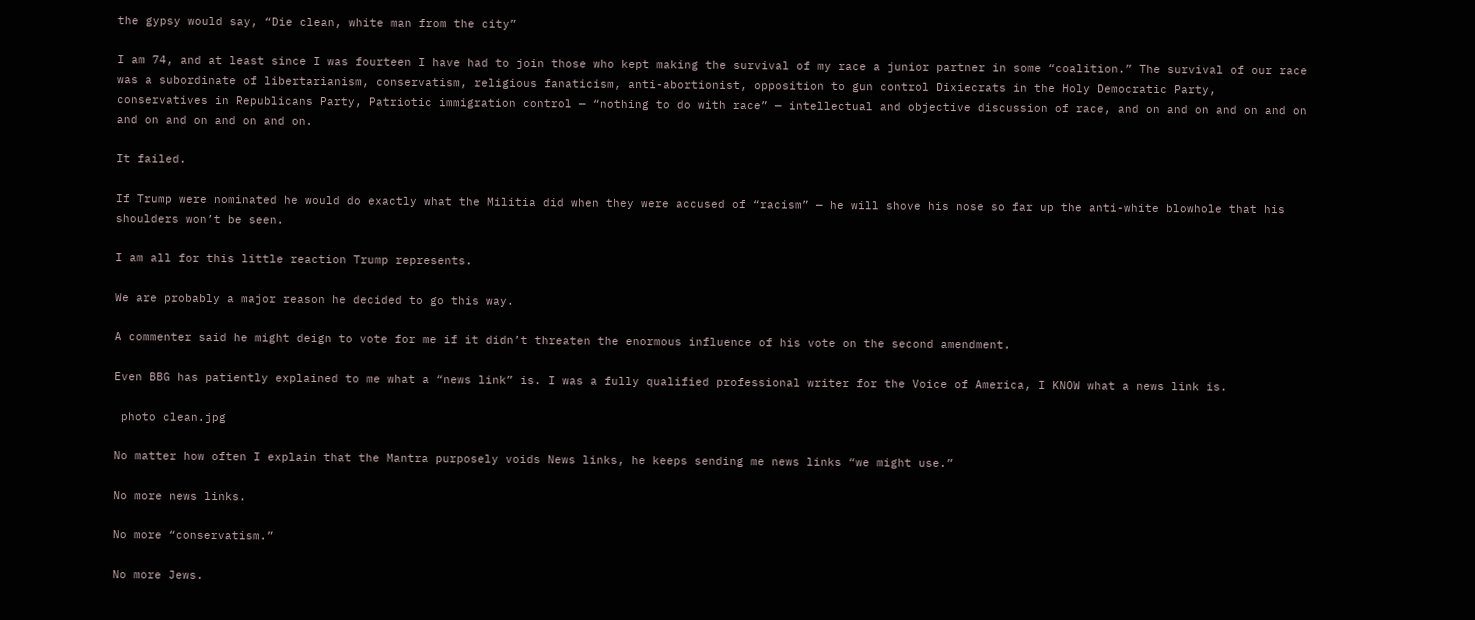the gypsy would say, “Die clean, white man from the city”

I am 74, and at least since I was fourteen I have had to join those who kept making the survival of my race a junior partner in some “coalition.” The survival of our race was a subordinate of libertarianism, conservatism, religious fanaticism, anti-abortionist, opposition to gun control Dixiecrats in the Holy Democratic Party, conservatives in Republicans Party, Patriotic immigration control — “nothing to do with race” — intellectual and objective discussion of race, and on and on and on and on and on and on and on and on.

It failed.

If Trump were nominated he would do exactly what the Militia did when they were accused of “racism” — he will shove his nose so far up the anti-white blowhole that his shoulders won’t be seen.

I am all for this little reaction Trump represents.

We are probably a major reason he decided to go this way.

A commenter said he might deign to vote for me if it didn’t threaten the enormous influence of his vote on the second amendment.

Even BBG has patiently explained to me what a “news link” is. I was a fully qualified professional writer for the Voice of America, I KNOW what a news link is.

 photo clean.jpg

No matter how often I explain that the Mantra purposely voids News links, he keeps sending me news links “we might use.”

No more news links.

No more “conservatism.”

No more Jews.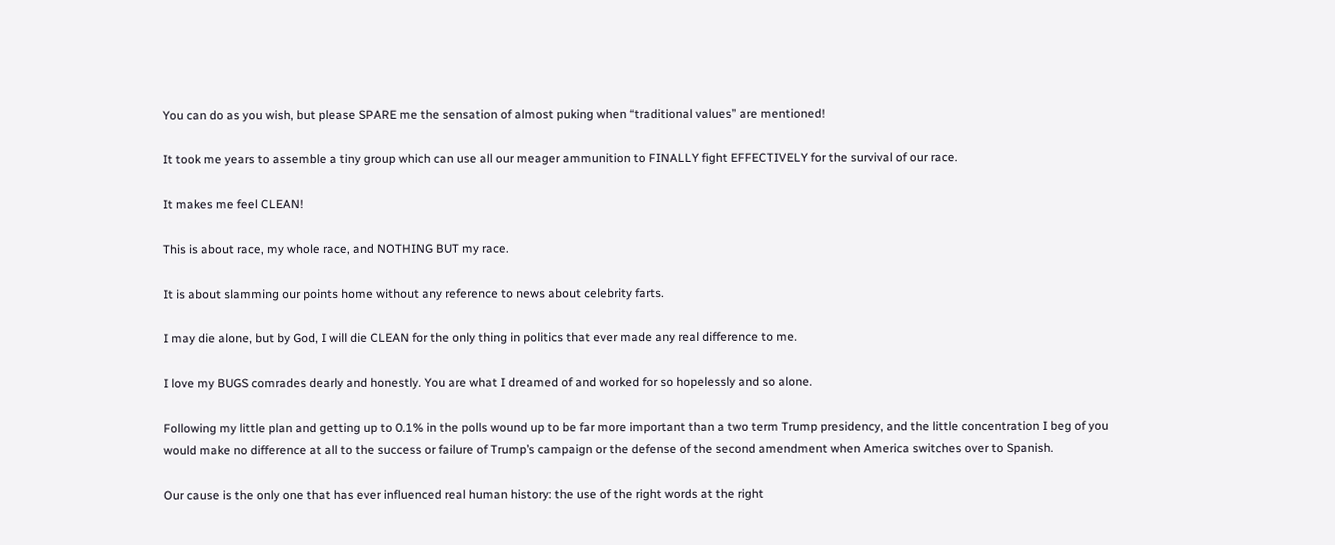You can do as you wish, but please SPARE me the sensation of almost puking when “traditional values” are mentioned!

It took me years to assemble a tiny group which can use all our meager ammunition to FINALLY fight EFFECTIVELY for the survival of our race.

It makes me feel CLEAN!

This is about race, my whole race, and NOTHING BUT my race.

It is about slamming our points home without any reference to news about celebrity farts.

I may die alone, but by God, I will die CLEAN for the only thing in politics that ever made any real difference to me.

I love my BUGS comrades dearly and honestly. You are what I dreamed of and worked for so hopelessly and so alone.

Following my little plan and getting up to 0.1% in the polls wound up to be far more important than a two term Trump presidency, and the little concentration I beg of you would make no difference at all to the success or failure of Trump’s campaign or the defense of the second amendment when America switches over to Spanish.

Our cause is the only one that has ever influenced real human history: the use of the right words at the right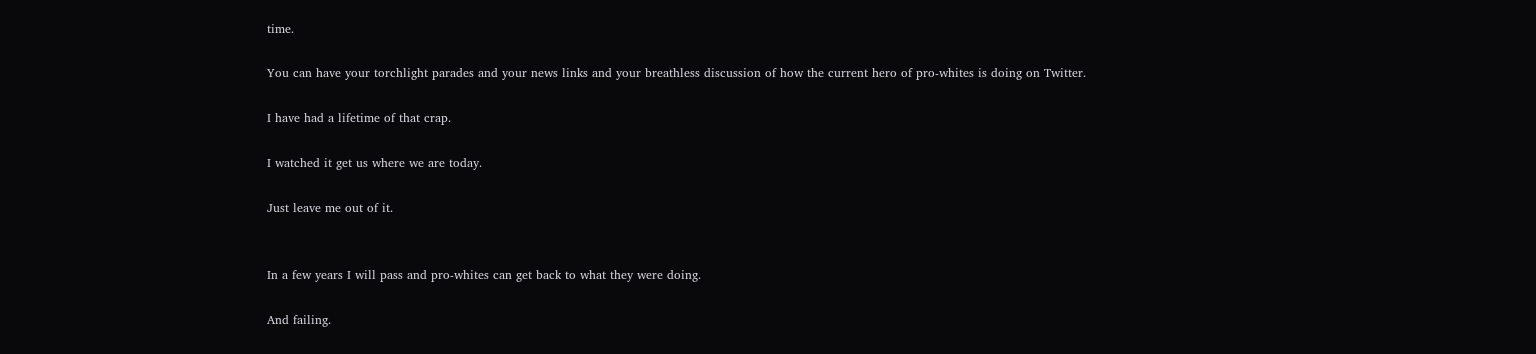time.

You can have your torchlight parades and your news links and your breathless discussion of how the current hero of pro-whites is doing on Twitter.

I have had a lifetime of that crap.

I watched it get us where we are today.

Just leave me out of it.


In a few years I will pass and pro-whites can get back to what they were doing.

And failing.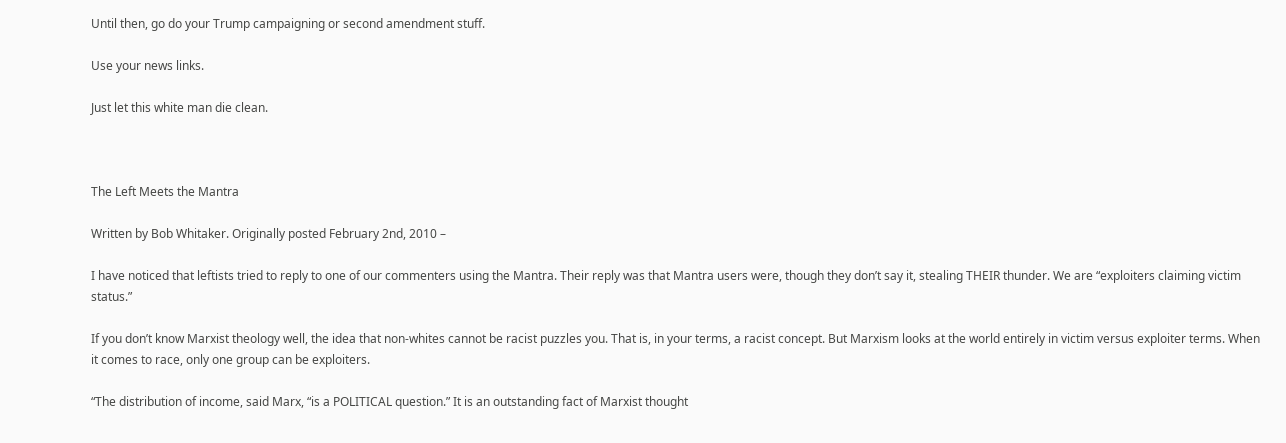Until then, go do your Trump campaigning or second amendment stuff.

Use your news links.

Just let this white man die clean.



The Left Meets the Mantra

Written by Bob Whitaker. Originally posted February 2nd, 2010 –

I have noticed that leftists tried to reply to one of our commenters using the Mantra. Their reply was that Mantra users were, though they don’t say it, stealing THEIR thunder. We are “exploiters claiming victim status.”

If you don’t know Marxist theology well, the idea that non-whites cannot be racist puzzles you. That is, in your terms, a racist concept. But Marxism looks at the world entirely in victim versus exploiter terms. When it comes to race, only one group can be exploiters.

“The distribution of income, said Marx, “is a POLITICAL question.” It is an outstanding fact of Marxist thought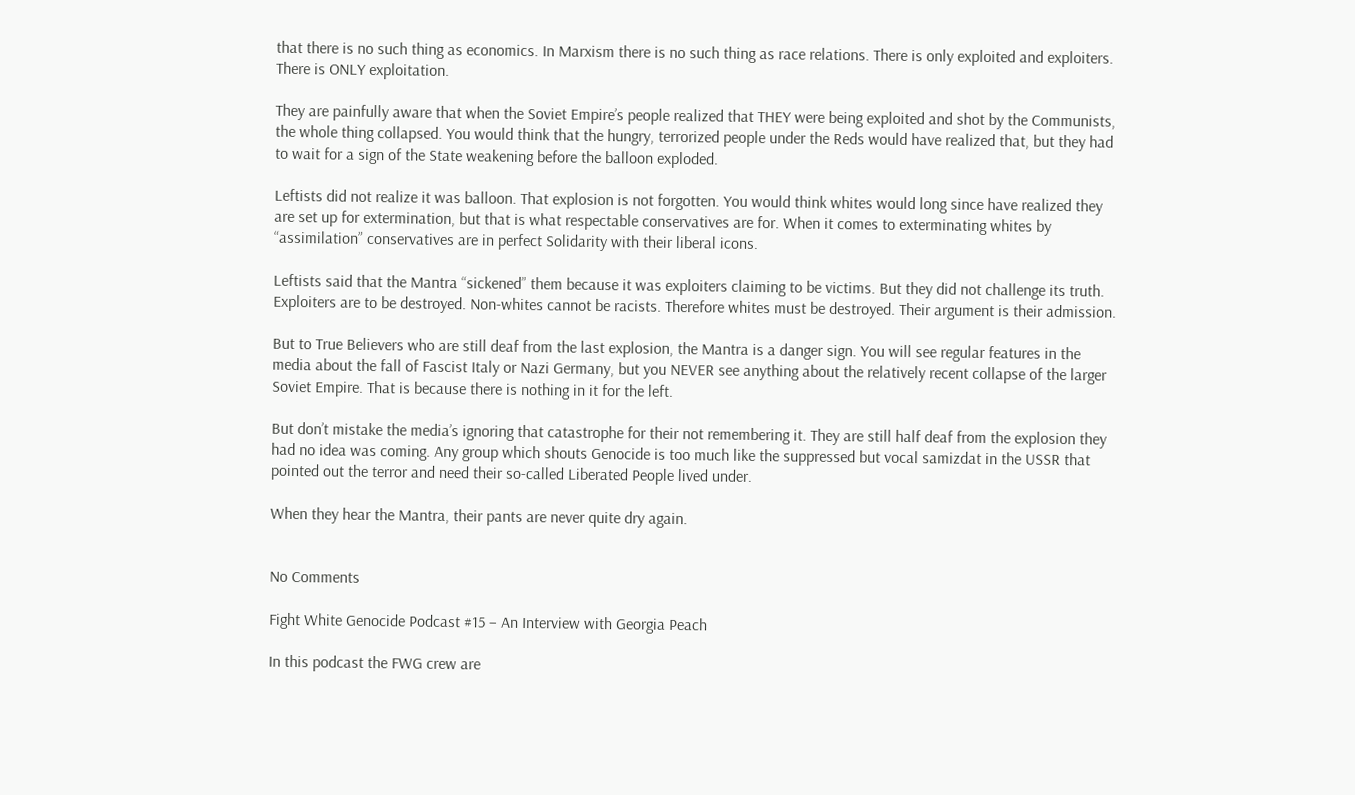that there is no such thing as economics. In Marxism there is no such thing as race relations. There is only exploited and exploiters. There is ONLY exploitation.

They are painfully aware that when the Soviet Empire’s people realized that THEY were being exploited and shot by the Communists, the whole thing collapsed. You would think that the hungry, terrorized people under the Reds would have realized that, but they had to wait for a sign of the State weakening before the balloon exploded.

Leftists did not realize it was balloon. That explosion is not forgotten. You would think whites would long since have realized they are set up for extermination, but that is what respectable conservatives are for. When it comes to exterminating whites by “assimilation” conservatives are in perfect Solidarity with their liberal icons.

Leftists said that the Mantra “sickened” them because it was exploiters claiming to be victims. But they did not challenge its truth. Exploiters are to be destroyed. Non-whites cannot be racists. Therefore whites must be destroyed. Their argument is their admission.

But to True Believers who are still deaf from the last explosion, the Mantra is a danger sign. You will see regular features in the media about the fall of Fascist Italy or Nazi Germany, but you NEVER see anything about the relatively recent collapse of the larger Soviet Empire. That is because there is nothing in it for the left.

But don’t mistake the media’s ignoring that catastrophe for their not remembering it. They are still half deaf from the explosion they had no idea was coming. Any group which shouts Genocide is too much like the suppressed but vocal samizdat in the USSR that pointed out the terror and need their so-called Liberated People lived under.

When they hear the Mantra, their pants are never quite dry again.


No Comments

Fight White Genocide Podcast #15 – An Interview with Georgia Peach

In this podcast the FWG crew are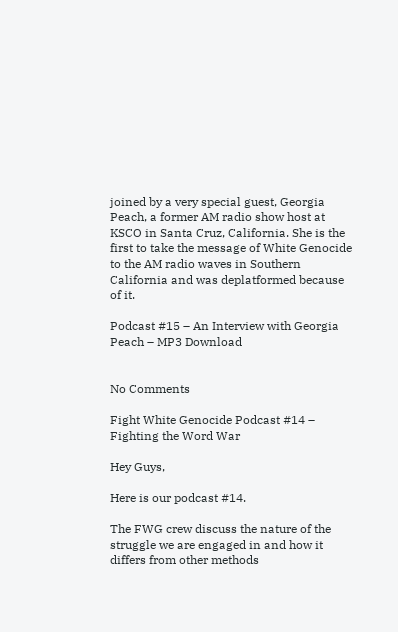joined by a very special guest, Georgia Peach, a former AM radio show host at KSCO in Santa Cruz, California. She is the first to take the message of White Genocide to the AM radio waves in Southern California and was deplatformed because of it.

Podcast #15 – An Interview with Georgia Peach – MP3 Download


No Comments

Fight White Genocide Podcast #14 – Fighting the Word War

Hey Guys,

Here is our podcast #14.

The FWG crew discuss the nature of the struggle we are engaged in and how it differs from other methods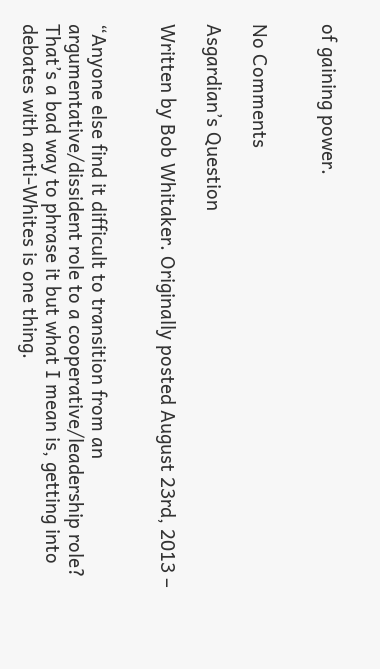of gaining power.


No Comments

Asgardian’s Question

Written by Bob Whitaker. Originally posted August 23rd, 2013 –


“Anyone else find it difficult to transition from an argumentative/dissident role to a cooperative/leadership role? That’s a bad way to phrase it but what I mean is, getting into debates with anti-Whites is one thing.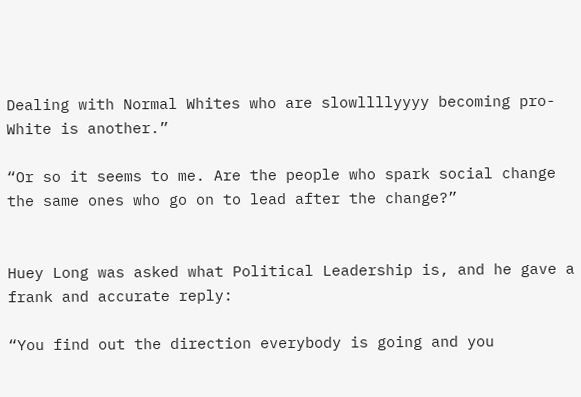Dealing with Normal Whites who are slowllllyyyy becoming pro-White is another.”

“Or so it seems to me. Are the people who spark social change the same ones who go on to lead after the change?”


Huey Long was asked what Political Leadership is, and he gave a frank and accurate reply:

“You find out the direction everybody is going and you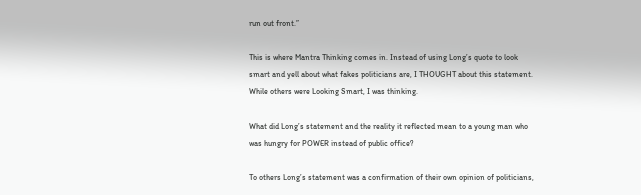run out front.”

This is where Mantra Thinking comes in. Instead of using Long’s quote to look smart and yell about what fakes politicians are, I THOUGHT about this statement. While others were Looking Smart, I was thinking.

What did Long’s statement and the reality it reflected mean to a young man who was hungry for POWER instead of public office?

To others Long’s statement was a confirmation of their own opinion of politicians,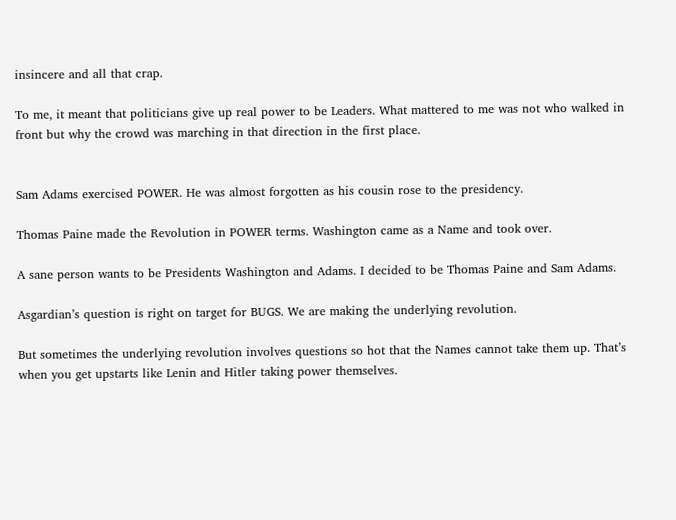insincere and all that crap.

To me, it meant that politicians give up real power to be Leaders. What mattered to me was not who walked in front but why the crowd was marching in that direction in the first place.


Sam Adams exercised POWER. He was almost forgotten as his cousin rose to the presidency.

Thomas Paine made the Revolution in POWER terms. Washington came as a Name and took over.

A sane person wants to be Presidents Washington and Adams. I decided to be Thomas Paine and Sam Adams.

Asgardian’s question is right on target for BUGS. We are making the underlying revolution.

But sometimes the underlying revolution involves questions so hot that the Names cannot take them up. That’s when you get upstarts like Lenin and Hitler taking power themselves.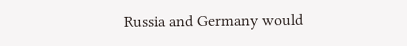Russia and Germany would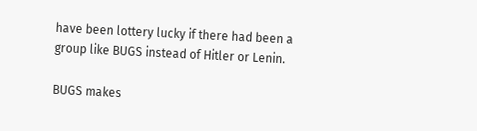have been lottery lucky if there had been a group like BUGS instead of Hitler or Lenin.

BUGS makes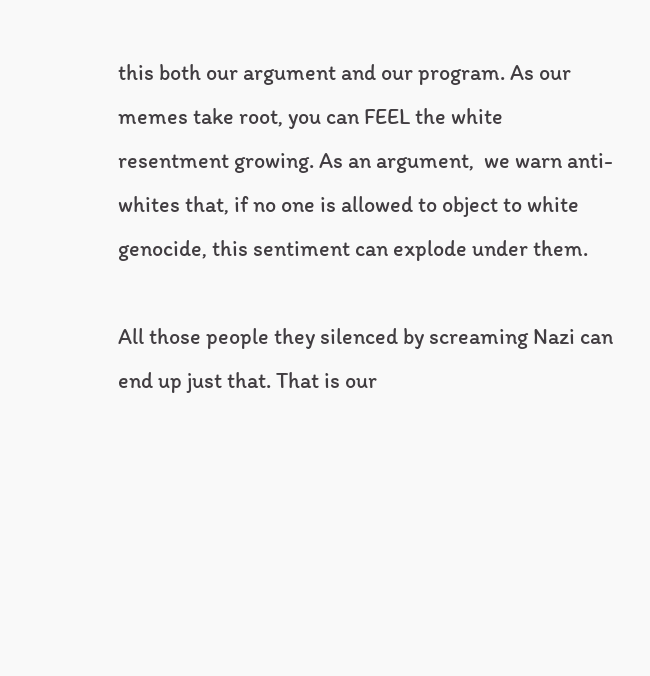this both our argument and our program. As our memes take root, you can FEEL the white resentment growing. As an argument,  we warn anti-whites that, if no one is allowed to object to white genocide, this sentiment can explode under them.

All those people they silenced by screaming Nazi can end up just that. That is our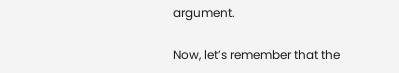argument.

Now, let’s remember that the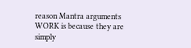reason Mantra arguments WORK is because they are simply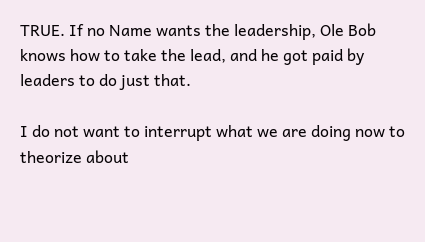TRUE. If no Name wants the leadership, Ole Bob knows how to take the lead, and he got paid by leaders to do just that.

I do not want to interrupt what we are doing now to theorize about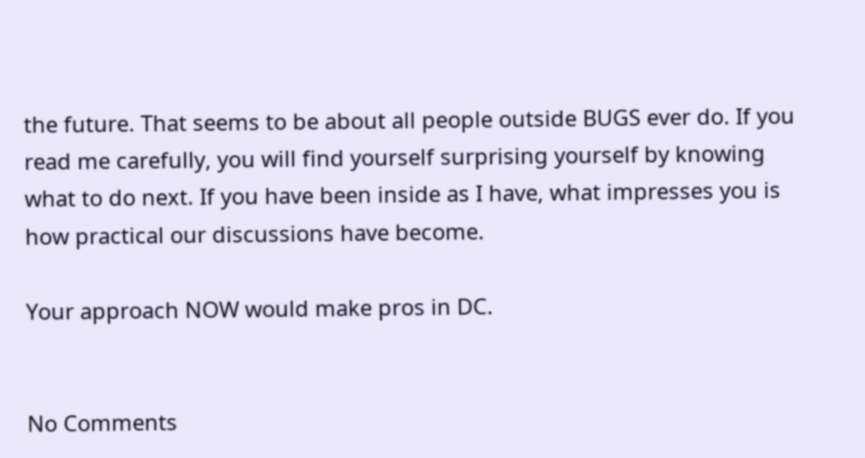the future. That seems to be about all people outside BUGS ever do. If you read me carefully, you will find yourself surprising yourself by knowing what to do next. If you have been inside as I have, what impresses you is how practical our discussions have become.

Your approach NOW would make pros in DC.


No Comments